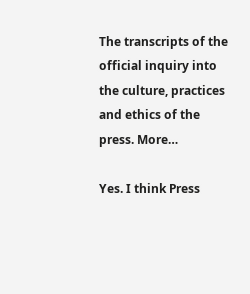The transcripts of the official inquiry into the culture, practices and ethics of the press. More…

Yes. I think Press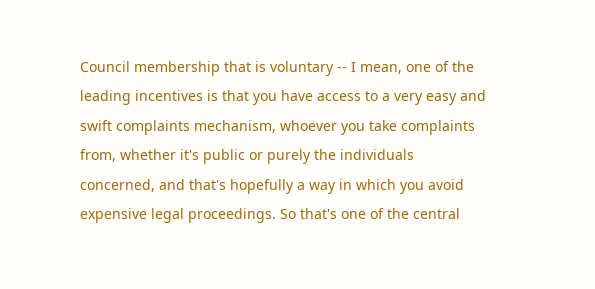Council membership that is voluntary -- I mean, one of the leading incentives is that you have access to a very easy and swift complaints mechanism, whoever you take complaints from, whether it's public or purely the individuals concerned, and that's hopefully a way in which you avoid expensive legal proceedings. So that's one of the central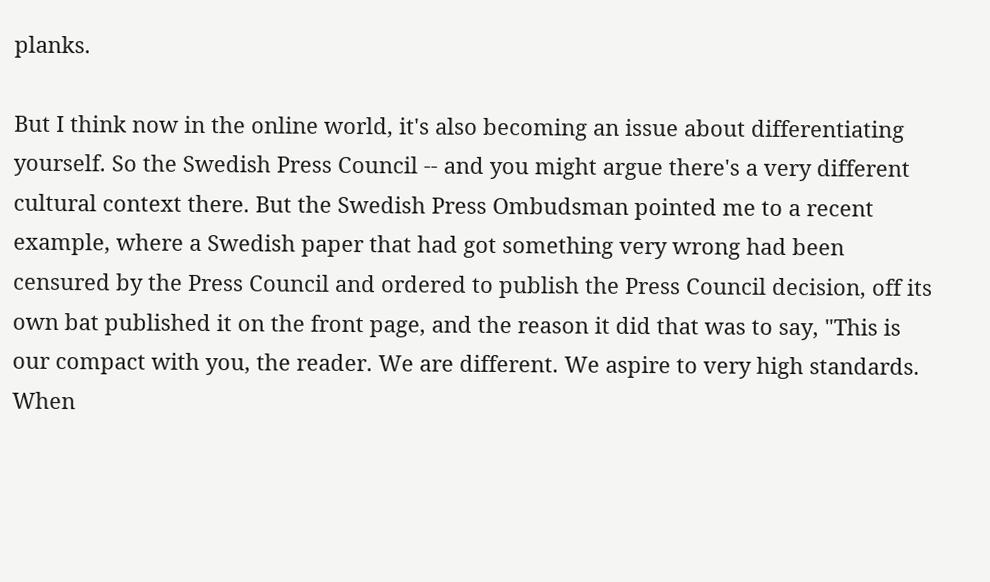planks.

But I think now in the online world, it's also becoming an issue about differentiating yourself. So the Swedish Press Council -- and you might argue there's a very different cultural context there. But the Swedish Press Ombudsman pointed me to a recent example, where a Swedish paper that had got something very wrong had been censured by the Press Council and ordered to publish the Press Council decision, off its own bat published it on the front page, and the reason it did that was to say, "This is our compact with you, the reader. We are different. We aspire to very high standards. When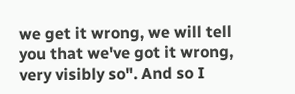we get it wrong, we will tell you that we've got it wrong, very visibly so". And so I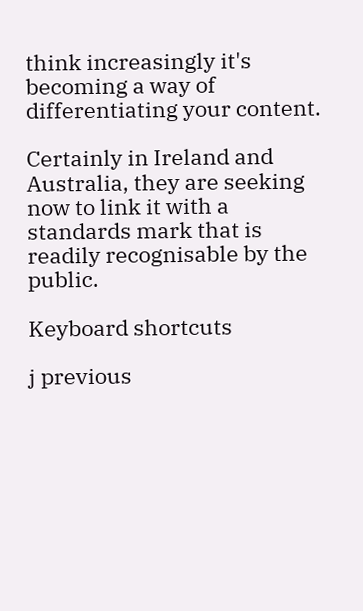think increasingly it's becoming a way of differentiating your content.

Certainly in Ireland and Australia, they are seeking now to link it with a standards mark that is readily recognisable by the public.

Keyboard shortcuts

j previous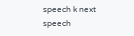speech k next speech